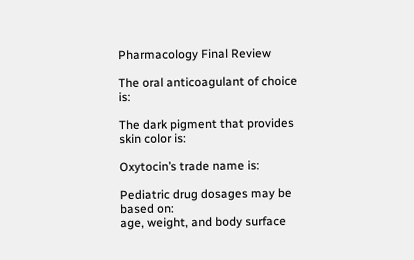Pharmacology Final Review

The oral anticoagulant of choice is:

The dark pigment that provides skin color is:

Oxytocin’s trade name is:

Pediatric drug dosages may be based on:
age, weight, and body surface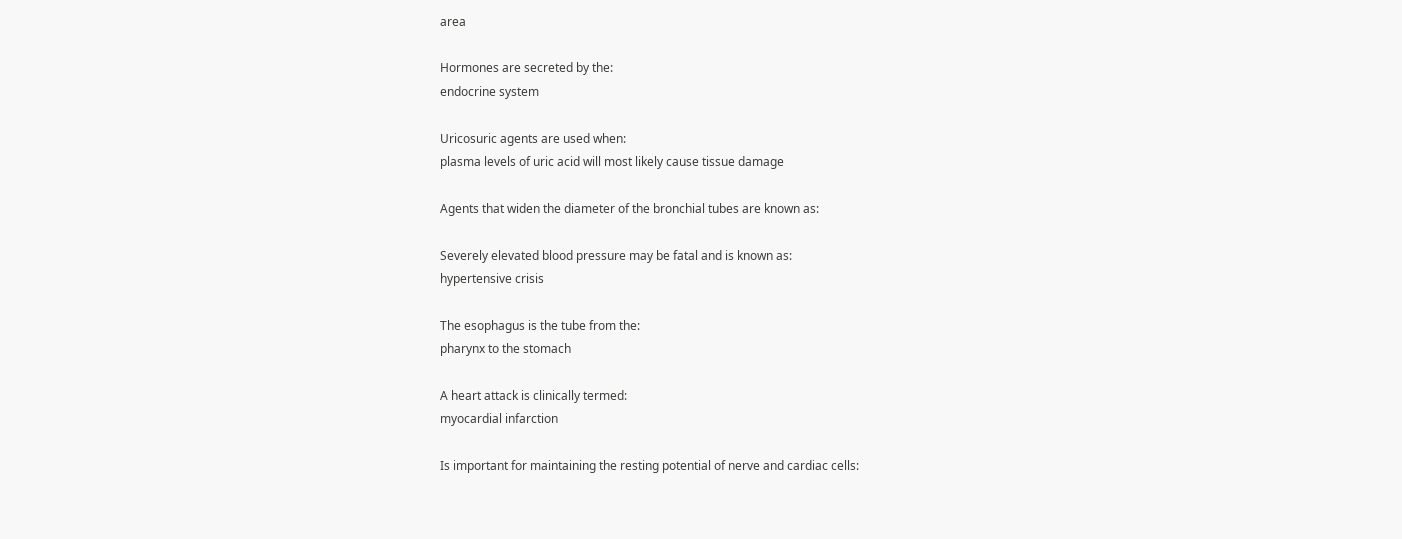area

Hormones are secreted by the:
endocrine system

Uricosuric agents are used when:
plasma levels of uric acid will most likely cause tissue damage

Agents that widen the diameter of the bronchial tubes are known as:

Severely elevated blood pressure may be fatal and is known as:
hypertensive crisis

The esophagus is the tube from the:
pharynx to the stomach

A heart attack is clinically termed:
myocardial infarction

Is important for maintaining the resting potential of nerve and cardiac cells: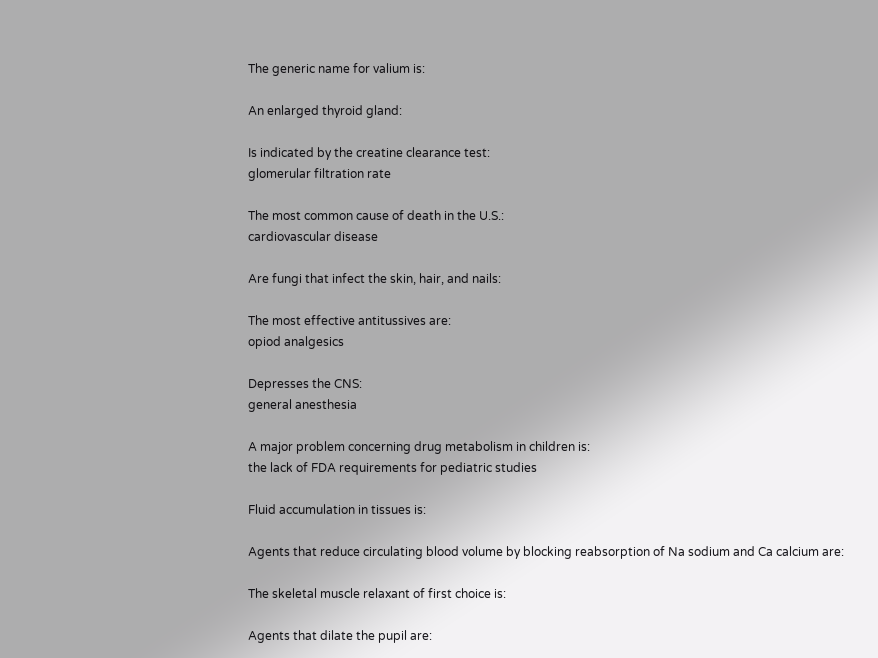The generic name for valium is:

An enlarged thyroid gland:

Is indicated by the creatine clearance test:
glomerular filtration rate

The most common cause of death in the U.S.:
cardiovascular disease

Are fungi that infect the skin, hair, and nails:

The most effective antitussives are:
opiod analgesics

Depresses the CNS:
general anesthesia

A major problem concerning drug metabolism in children is:
the lack of FDA requirements for pediatric studies

Fluid accumulation in tissues is:

Agents that reduce circulating blood volume by blocking reabsorption of Na sodium and Ca calcium are:

The skeletal muscle relaxant of first choice is:

Agents that dilate the pupil are: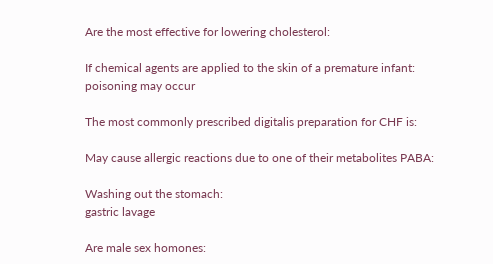Are the most effective for lowering cholesterol:

If chemical agents are applied to the skin of a premature infant:
poisoning may occur

The most commonly prescribed digitalis preparation for CHF is:

May cause allergic reactions due to one of their metabolites PABA:

Washing out the stomach:
gastric lavage

Are male sex homones: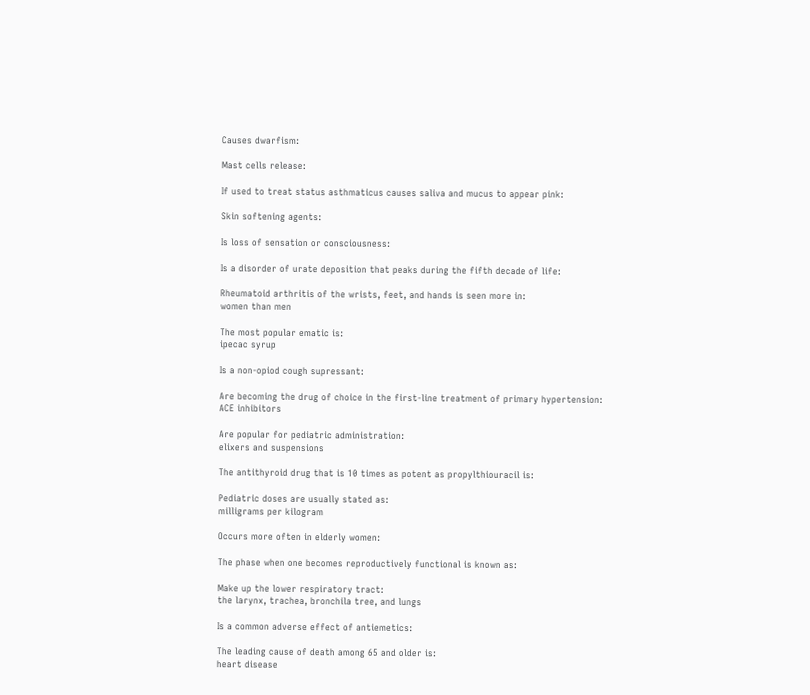Causes dwarfism:

Mast cells release:

If used to treat status asthmaticus causes saliva and mucus to appear pink:

Skin softening agents:

Is loss of sensation or consciousness:

Is a disorder of urate deposition that peaks during the fifth decade of life:

Rheumatoid arthritis of the wrists, feet, and hands is seen more in:
women than men

The most popular ematic is:
ipecac syrup

Is a non-opiod cough supressant:

Are becoming the drug of choice in the first-line treatment of primary hypertension:
ACE inhibitors

Are popular for pediatric administration:
elixers and suspensions

The antithyroid drug that is 10 times as potent as propylthiouracil is:

Pediatric doses are usually stated as:
milligrams per kilogram

Occurs more often in elderly women:

The phase when one becomes reproductively functional is known as:

Make up the lower respiratory tract:
the larynx, trachea, bronchila tree, and lungs

Is a common adverse effect of antiemetics:

The leading cause of death among 65 and older is:
heart disease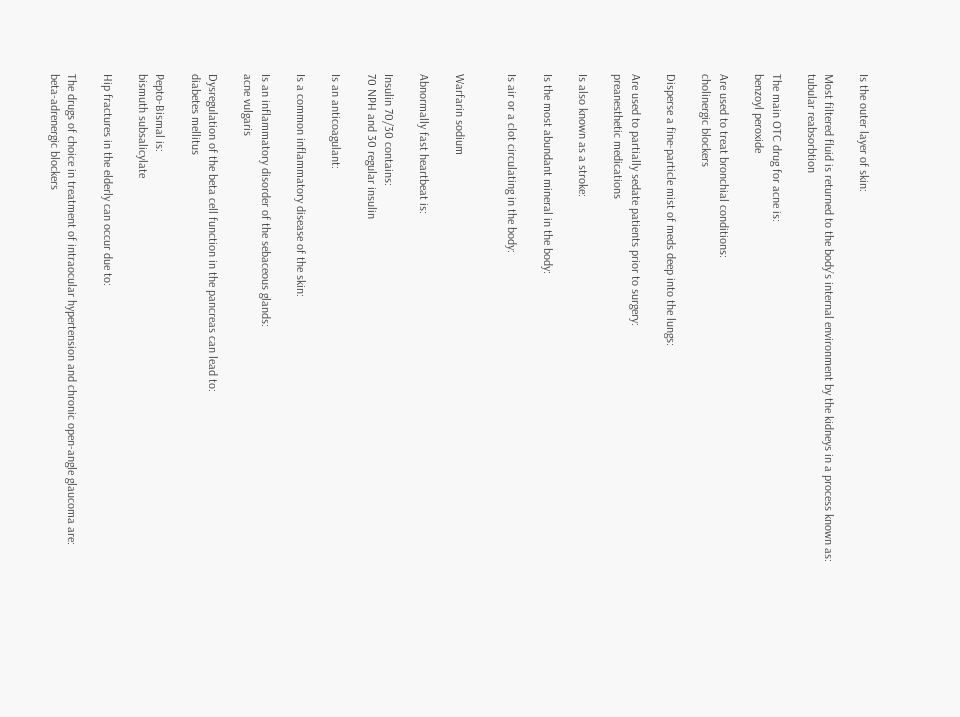Is the outer layer of skin:

Most filtered fluid is returned to the body’s internal environment by the kidneys in a process known as:
tubular reabsorbtion

The main OTC drug for acne is:
benzoyl peroxide

Are used to treat bronchial conditions:
cholinergic blockers

Disperse a fine-particle mist of meds deep into the lungs:

Are used to partially sedate patients prior to surgery:
preanesthetic medications

Is also known as a stroke:

Is the most abundant mineral in the body:

Is air or a clot circulating in the body:


Warfarin sodium

Abnormally fast heartbeat is:

Insulin 70/30 contains:
70 NPH and 30 regular insulin

Is an anticoagulant:

Is a common inflammatory disease of the skin:

Is an inflammatory disorder of the sebaceous glands:
acne vulgaris

Dysregulation of the beta cell function in the pancreas can lead to:
diabetes mellitus

Pepto-Bismal is:
bismuth subsalicylate

Hip fractures in the elderly can occur due to:

The drugs of choice in treatment of intraocular hypertension and chronic open-angle glaucoma are:
beta-adrenergic blockers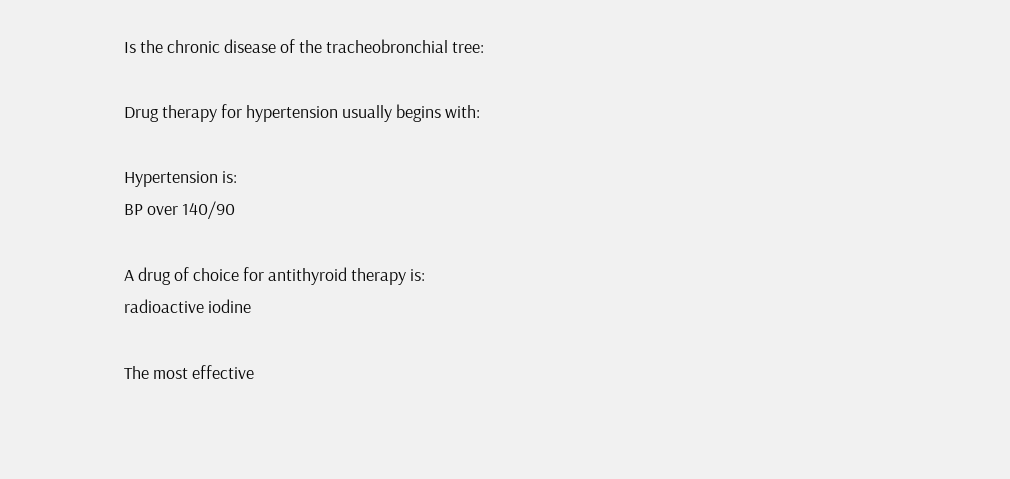Is the chronic disease of the tracheobronchial tree:

Drug therapy for hypertension usually begins with:

Hypertension is:
BP over 140/90

A drug of choice for antithyroid therapy is:
radioactive iodine

The most effective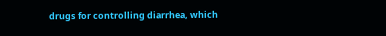drugs for controlling diarrhea, which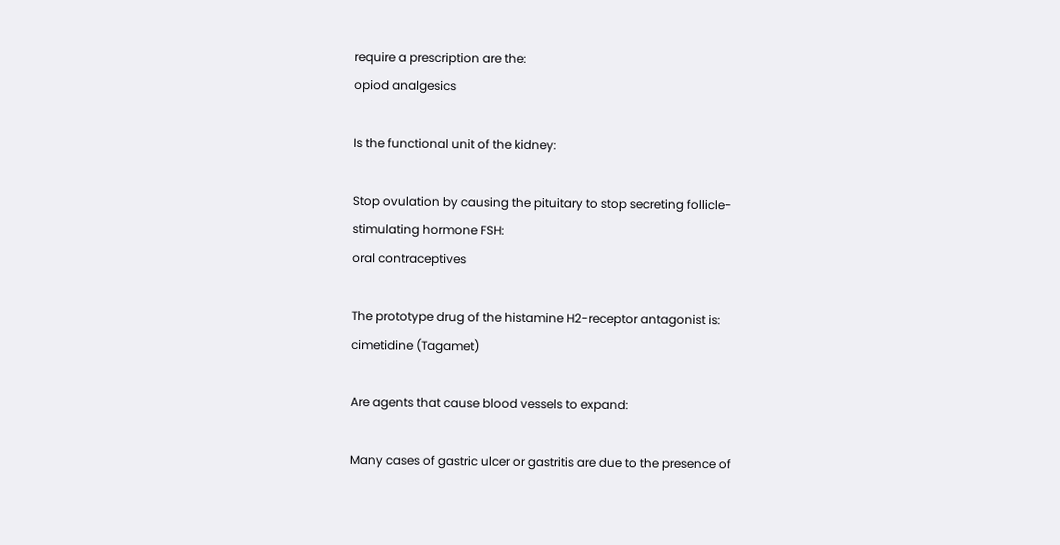require a prescription are the:
opiod analgesics

Is the functional unit of the kidney:

Stop ovulation by causing the pituitary to stop secreting follicle-stimulating hormone FSH:
oral contraceptives

The prototype drug of the histamine H2-receptor antagonist is:
cimetidine (Tagamet)

Are agents that cause blood vessels to expand:

Many cases of gastric ulcer or gastritis are due to the presence of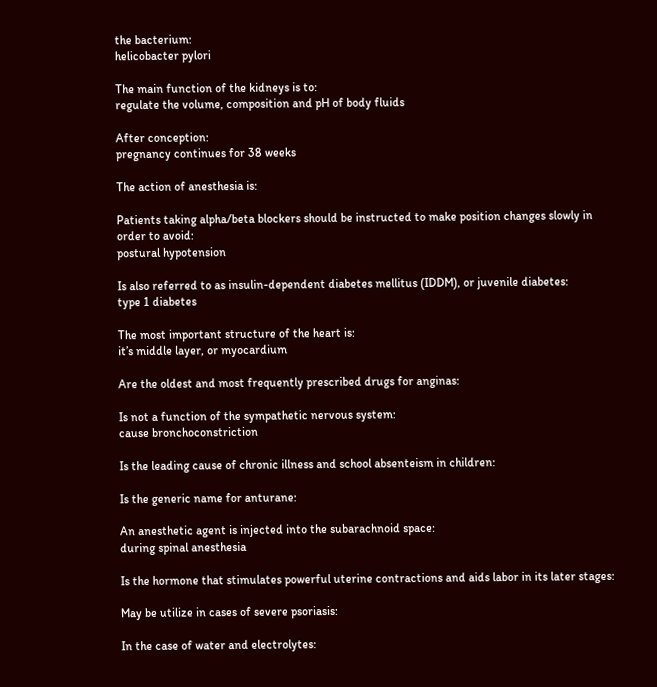the bacterium:
helicobacter pylori

The main function of the kidneys is to:
regulate the volume, composition and pH of body fluids

After conception:
pregnancy continues for 38 weeks

The action of anesthesia is:

Patients taking alpha/beta blockers should be instructed to make position changes slowly in order to avoid:
postural hypotension

Is also referred to as insulin-dependent diabetes mellitus (IDDM), or juvenile diabetes:
type 1 diabetes

The most important structure of the heart is:
it’s middle layer, or myocardium

Are the oldest and most frequently prescribed drugs for anginas:

Is not a function of the sympathetic nervous system:
cause bronchoconstriction

Is the leading cause of chronic illness and school absenteism in children:

Is the generic name for anturane:

An anesthetic agent is injected into the subarachnoid space:
during spinal anesthesia

Is the hormone that stimulates powerful uterine contractions and aids labor in its later stages:

May be utilize in cases of severe psoriasis:

In the case of water and electrolytes: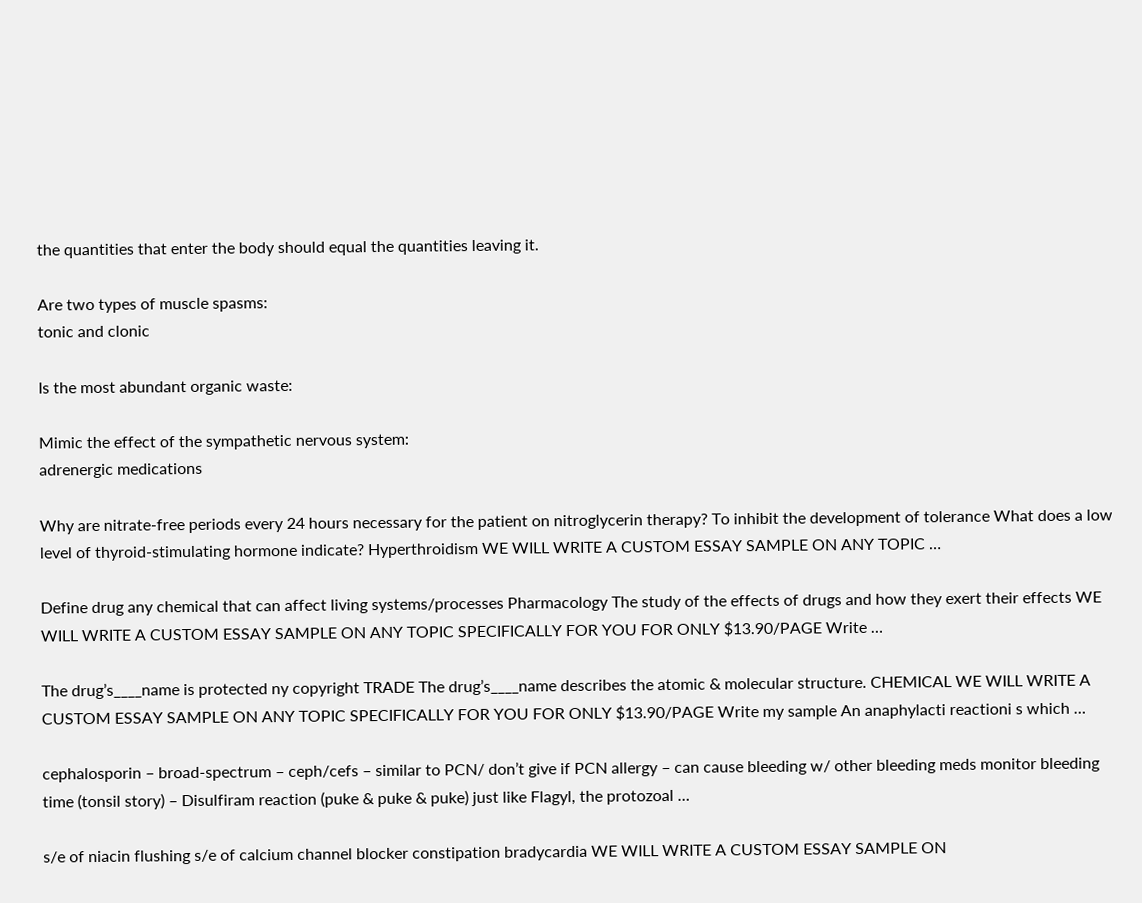the quantities that enter the body should equal the quantities leaving it.

Are two types of muscle spasms:
tonic and clonic

Is the most abundant organic waste:

Mimic the effect of the sympathetic nervous system:
adrenergic medications

Why are nitrate-free periods every 24 hours necessary for the patient on nitroglycerin therapy? To inhibit the development of tolerance What does a low level of thyroid-stimulating hormone indicate? Hyperthroidism WE WILL WRITE A CUSTOM ESSAY SAMPLE ON ANY TOPIC …

Define drug any chemical that can affect living systems/processes Pharmacology The study of the effects of drugs and how they exert their effects WE WILL WRITE A CUSTOM ESSAY SAMPLE ON ANY TOPIC SPECIFICALLY FOR YOU FOR ONLY $13.90/PAGE Write …

The drug’s____name is protected ny copyright TRADE The drug’s____name describes the atomic & molecular structure. CHEMICAL WE WILL WRITE A CUSTOM ESSAY SAMPLE ON ANY TOPIC SPECIFICALLY FOR YOU FOR ONLY $13.90/PAGE Write my sample An anaphylacti reactioni s which …

cephalosporin – broad-spectrum – ceph/cefs – similar to PCN/ don’t give if PCN allergy – can cause bleeding w/ other bleeding meds monitor bleeding time (tonsil story) – Disulfiram reaction (puke & puke & puke) just like Flagyl, the protozoal …

s/e of niacin flushing s/e of calcium channel blocker constipation bradycardia WE WILL WRITE A CUSTOM ESSAY SAMPLE ON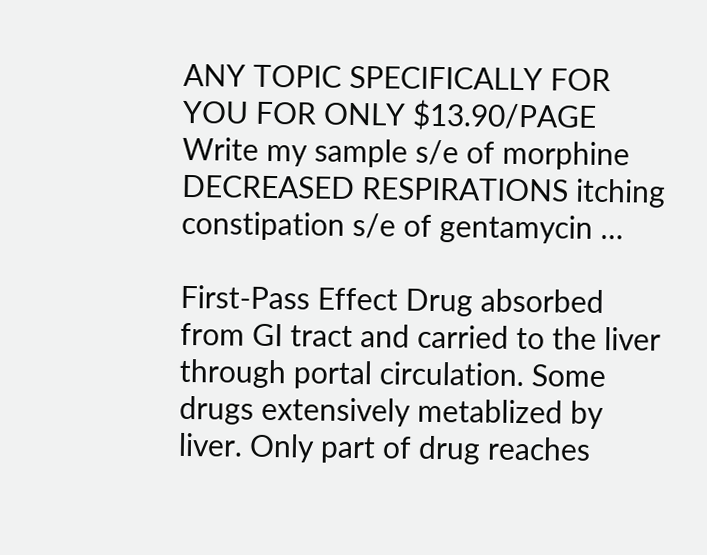ANY TOPIC SPECIFICALLY FOR YOU FOR ONLY $13.90/PAGE Write my sample s/e of morphine DECREASED RESPIRATIONS itching constipation s/e of gentamycin …

First-Pass Effect Drug absorbed from GI tract and carried to the liver through portal circulation. Some drugs extensively metablized by liver. Only part of drug reaches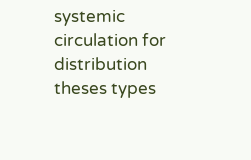systemic circulation for distribution theses types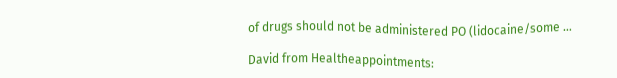of drugs should not be administered PO (lidocaine/some …

David from Healtheappointments: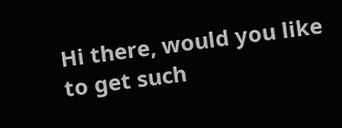Hi there, would you like to get such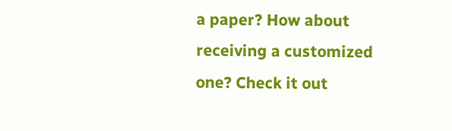a paper? How about receiving a customized one? Check it out